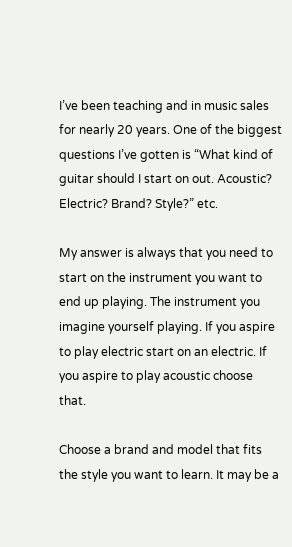I’ve been teaching and in music sales for nearly 20 years. One of the biggest questions I’ve gotten is “What kind of guitar should I start on out. Acoustic? Electric? Brand? Style?” etc.

My answer is always that you need to start on the instrument you want to end up playing. The instrument you imagine yourself playing. If you aspire to play electric start on an electric. If you aspire to play acoustic choose that.

Choose a brand and model that fits the style you want to learn. It may be a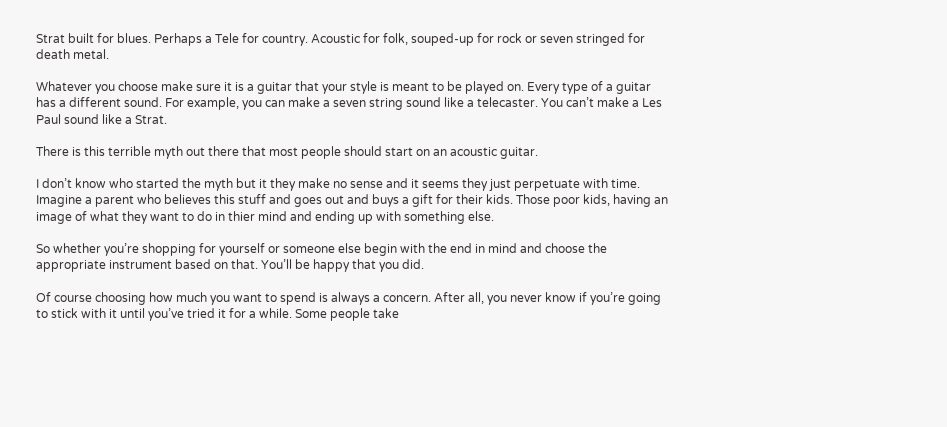Strat built for blues. Perhaps a Tele for country. Acoustic for folk, souped-up for rock or seven stringed for death metal.

Whatever you choose make sure it is a guitar that your style is meant to be played on. Every type of a guitar has a different sound. For example, you can make a seven string sound like a telecaster. You can’t make a Les Paul sound like a Strat.

There is this terrible myth out there that most people should start on an acoustic guitar.

I don’t know who started the myth but it they make no sense and it seems they just perpetuate with time. Imagine a parent who believes this stuff and goes out and buys a gift for their kids. Those poor kids, having an image of what they want to do in thier mind and ending up with something else.

So whether you’re shopping for yourself or someone else begin with the end in mind and choose the appropriate instrument based on that. You’ll be happy that you did.

Of course choosing how much you want to spend is always a concern. After all, you never know if you’re going to stick with it until you’ve tried it for a while. Some people take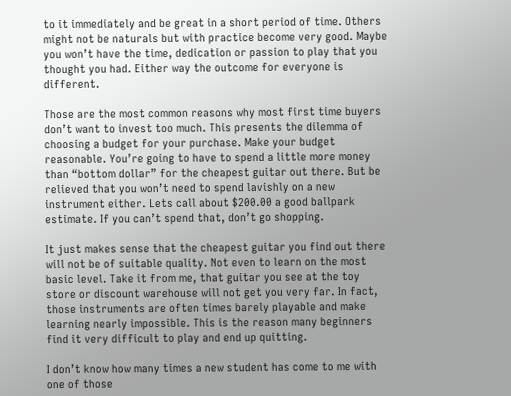to it immediately and be great in a short period of time. Others might not be naturals but with practice become very good. Maybe you won’t have the time, dedication or passion to play that you thought you had. Either way the outcome for everyone is different.

Those are the most common reasons why most first time buyers don’t want to invest too much. This presents the dilemma of choosing a budget for your purchase. Make your budget reasonable. You’re going to have to spend a little more money than “bottom dollar” for the cheapest guitar out there. But be relieved that you won’t need to spend lavishly on a new instrument either. Lets call about $200.00 a good ballpark estimate. If you can’t spend that, don’t go shopping.

It just makes sense that the cheapest guitar you find out there will not be of suitable quality. Not even to learn on the most basic level. Take it from me, that guitar you see at the toy store or discount warehouse will not get you very far. In fact, those instruments are often times barely playable and make learning nearly impossible. This is the reason many beginners find it very difficult to play and end up quitting.

I don’t know how many times a new student has come to me with one of those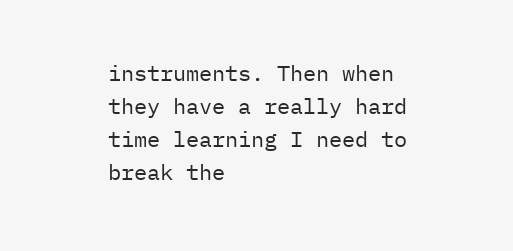instruments. Then when they have a really hard time learning I need to break the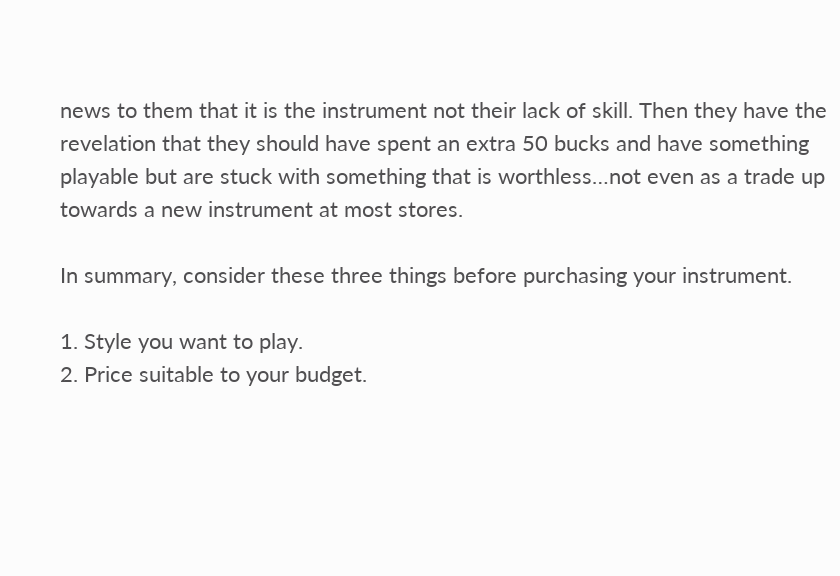news to them that it is the instrument not their lack of skill. Then they have the revelation that they should have spent an extra 50 bucks and have something playable but are stuck with something that is worthless…not even as a trade up towards a new instrument at most stores.

In summary, consider these three things before purchasing your instrument.

1. Style you want to play.
2. Price suitable to your budget.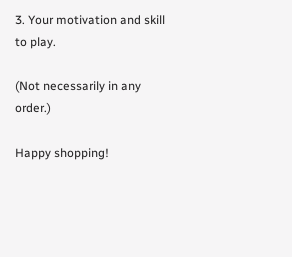3. Your motivation and skill to play.

(Not necessarily in any order.)

Happy shopping!